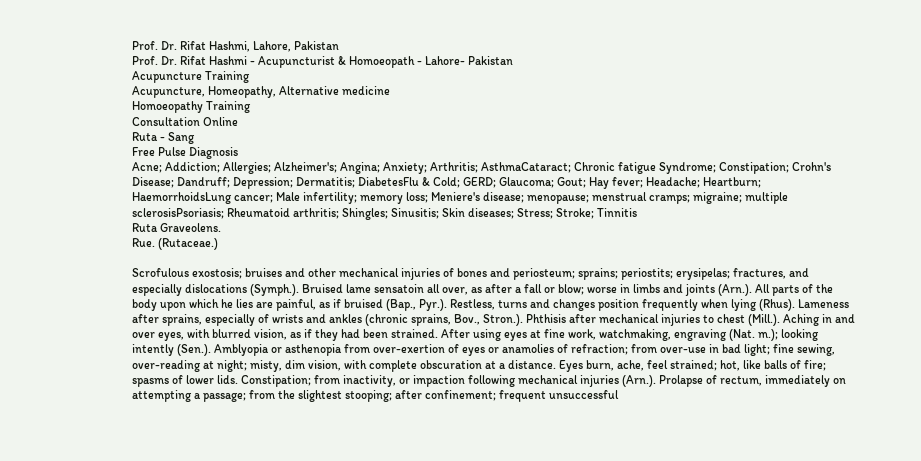Prof. Dr. Rifat Hashmi, Lahore, Pakistan
Prof. Dr. Rifat Hashmi - Acupuncturist & Homoeopath - Lahore- Pakistan
Acupuncture Training
Acupuncture, Homeopathy, Alternative medicine
Homoeopathy Training
Consultation Online
Ruta - Sang
Free Pulse Diagnosis
Acne; Addiction; Allergies; Alzheimer's; Angina; Anxiety; Arthritis; AsthmaCataract; Chronic fatigue Syndrome; Constipation; Crohn's Disease; Dandruff; Depression; Dermatitis; DiabetesFlu & Cold; GERD; Glaucoma; Gout; Hay fever; Headache; Heartburn; HaemorrhoidsLung cancer; Male infertility; memory loss; Meniere's disease; menopause; menstrual cramps; migraine; multiple sclerosisPsoriasis; Rheumatoid arthritis; Shingles; Sinusitis; Skin diseases; Stress; Stroke; Tinnitis
Ruta Graveolens.
Rue. (Rutaceae.)

Scrofulous exostosis; bruises and other mechanical injuries of bones and periosteum; sprains; periostits; erysipelas; fractures, and especially dislocations (Symph.). Bruised lame sensatoin all over, as after a fall or blow; worse in limbs and joints (Arn.). All parts of the body upon which he lies are painful, as if bruised (Bap., Pyr.). Restless, turns and changes position frequently when lying (Rhus). Lameness after sprains, especially of wrists and ankles (chronic sprains, Bov., Stron.). Phthisis after mechanical injuries to chest (Mill.). Aching in and over eyes, with blurred vision, as if they had been strained. After using eyes at fine work, watchmaking, engraving (Nat. m.); looking intently (Sen.). Amblyopia or asthenopia from over-exertion of eyes or anamolies of refraction; from over-use in bad light; fine sewing, over-reading at night; misty, dim vision, with complete obscuration at a distance. Eyes burn, ache, feel strained; hot, like balls of fire; spasms of lower lids. Constipation; from inactivity, or impaction following mechanical injuries (Arn.). Prolapse of rectum, immediately on attempting a passage; from the slightest stooping; after confinement; frequent unsuccessful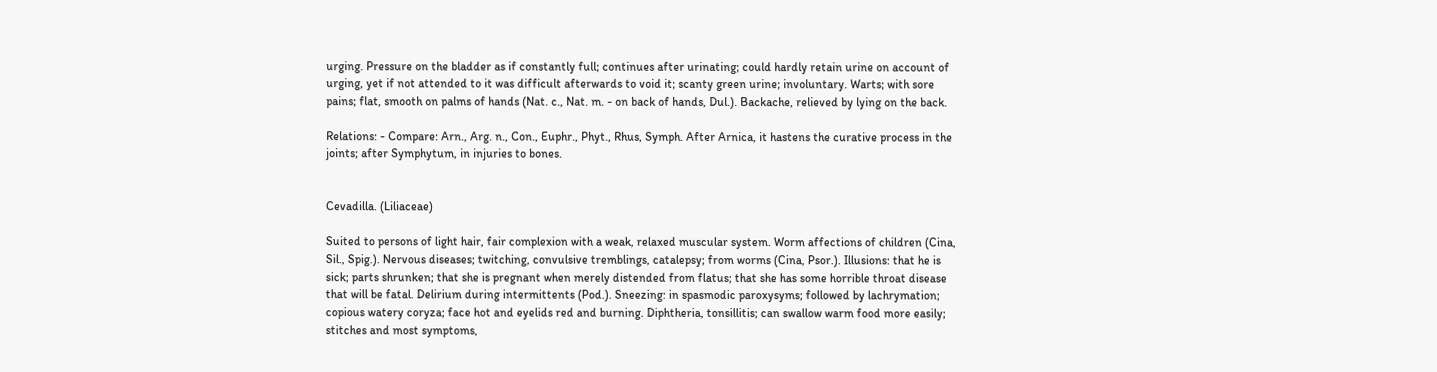urging. Pressure on the bladder as if constantly full; continues after urinating; could hardly retain urine on account of urging, yet if not attended to it was difficult afterwards to void it; scanty green urine; involuntary. Warts; with sore pains; flat, smooth on palms of hands (Nat. c., Nat. m. - on back of hands, Dul.). Backache, relieved by lying on the back.

Relations: - Compare: Arn., Arg. n., Con., Euphr., Phyt., Rhus, Symph. After Arnica, it hastens the curative process in the joints; after Symphytum, in injuries to bones.


Cevadilla. (Liliaceae)

Suited to persons of light hair, fair complexion with a weak, relaxed muscular system. Worm affections of children (Cina, Sil., Spig.). Nervous diseases; twitching, convulsive tremblings, catalepsy; from worms (Cina, Psor.). Illusions: that he is sick; parts shrunken; that she is pregnant when merely distended from flatus; that she has some horrible throat disease that will be fatal. Delirium during intermittents (Pod.). Sneezing: in spasmodic paroxysyms; followed by lachrymation; copious watery coryza; face hot and eyelids red and burning. Diphtheria, tonsillitis; can swallow warm food more easily; stitches and most symptoms,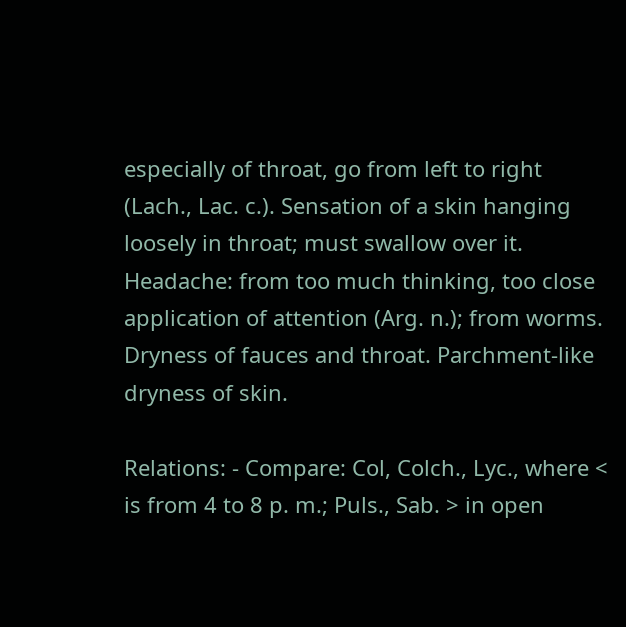especially of throat, go from left to right (Lach., Lac. c.). Sensation of a skin hanging loosely in throat; must swallow over it. Headache: from too much thinking, too close application of attention (Arg. n.); from worms. Dryness of fauces and throat. Parchment-like dryness of skin.

Relations: - Compare: Col, Colch., Lyc., where < is from 4 to 8 p. m.; Puls., Sab. > in open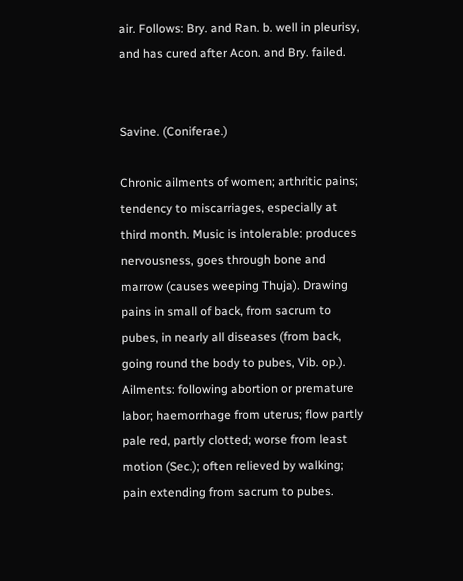air. Follows: Bry. and Ran. b. well in pleurisy, and has cured after Acon. and Bry. failed.


Savine. (Coniferae.)

Chronic ailments of women; arthritic pains; tendency to miscarriages, especially at third month. Music is intolerable: produces nervousness, goes through bone and marrow (causes weeping Thuja). Drawing pains in small of back, from sacrum to pubes, in nearly all diseases (from back, going round the body to pubes, Vib. op.). Ailments: following abortion or premature labor; haemorrhage from uterus; flow partly pale red, partly clotted; worse from least motion (Sec.); often relieved by walking; pain extending from sacrum to pubes.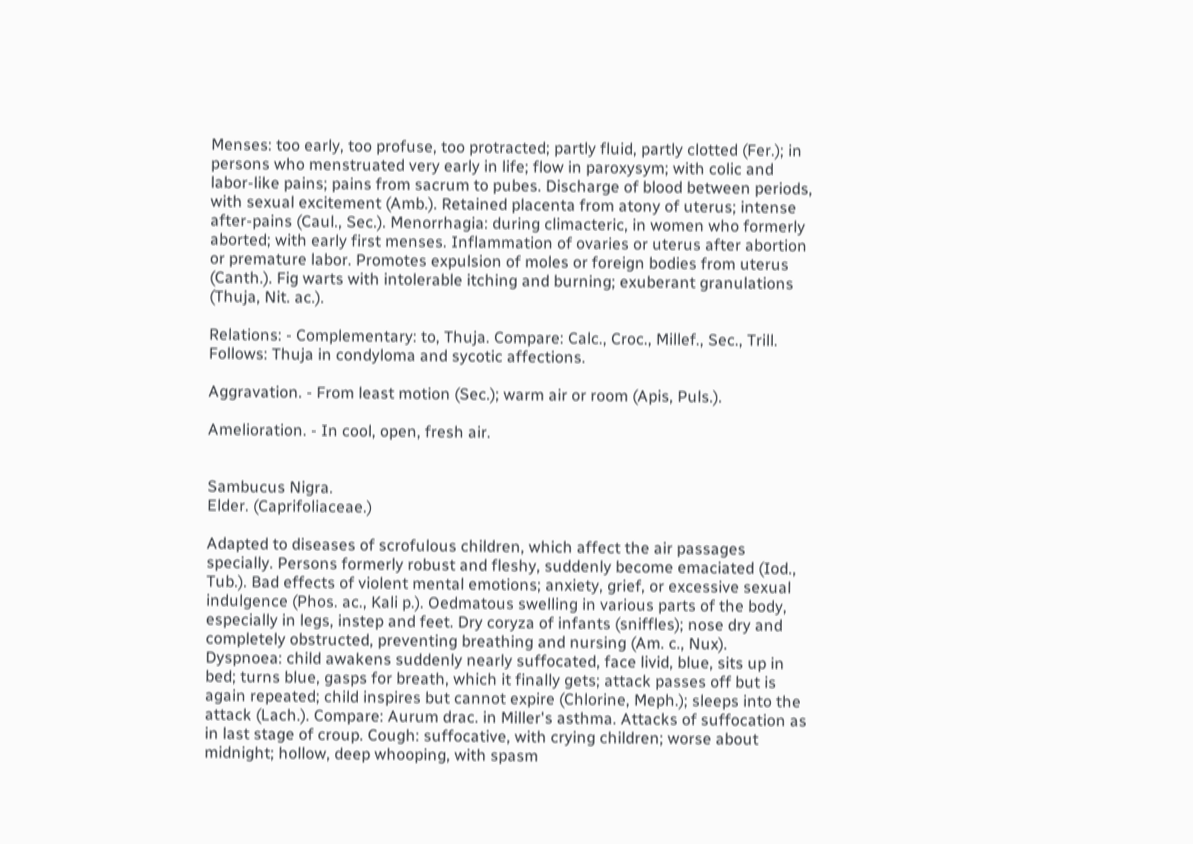Menses: too early, too profuse, too protracted; partly fluid, partly clotted (Fer.); in persons who menstruated very early in life; flow in paroxysym; with colic and labor-like pains; pains from sacrum to pubes. Discharge of blood between periods, with sexual excitement (Amb.). Retained placenta from atony of uterus; intense after-pains (Caul., Sec.). Menorrhagia: during climacteric, in women who formerly aborted; with early first menses. Inflammation of ovaries or uterus after abortion or premature labor. Promotes expulsion of moles or foreign bodies from uterus (Canth.). Fig warts with intolerable itching and burning; exuberant granulations (Thuja, Nit. ac.).

Relations: - Complementary: to, Thuja. Compare: Calc., Croc., Millef., Sec., Trill. Follows: Thuja in condyloma and sycotic affections.

Aggravation. - From least motion (Sec.); warm air or room (Apis, Puls.).

Amelioration. - In cool, open, fresh air.


Sambucus Nigra.
Elder. (Caprifoliaceae.)

Adapted to diseases of scrofulous children, which affect the air passages specially. Persons formerly robust and fleshy, suddenly become emaciated (Iod., Tub.). Bad effects of violent mental emotions; anxiety, grief, or excessive sexual indulgence (Phos. ac., Kali p.). Oedmatous swelling in various parts of the body, especially in legs, instep and feet. Dry coryza of infants (sniffles); nose dry and completely obstructed, preventing breathing and nursing (Am. c., Nux). Dyspnoea: child awakens suddenly nearly suffocated, face livid, blue, sits up in bed; turns blue, gasps for breath, which it finally gets; attack passes off but is again repeated; child inspires but cannot expire (Chlorine, Meph.); sleeps into the attack (Lach.). Compare: Aurum drac. in Miller's asthma. Attacks of suffocation as in last stage of croup. Cough: suffocative, with crying children; worse about midnight; hollow, deep whooping, with spasm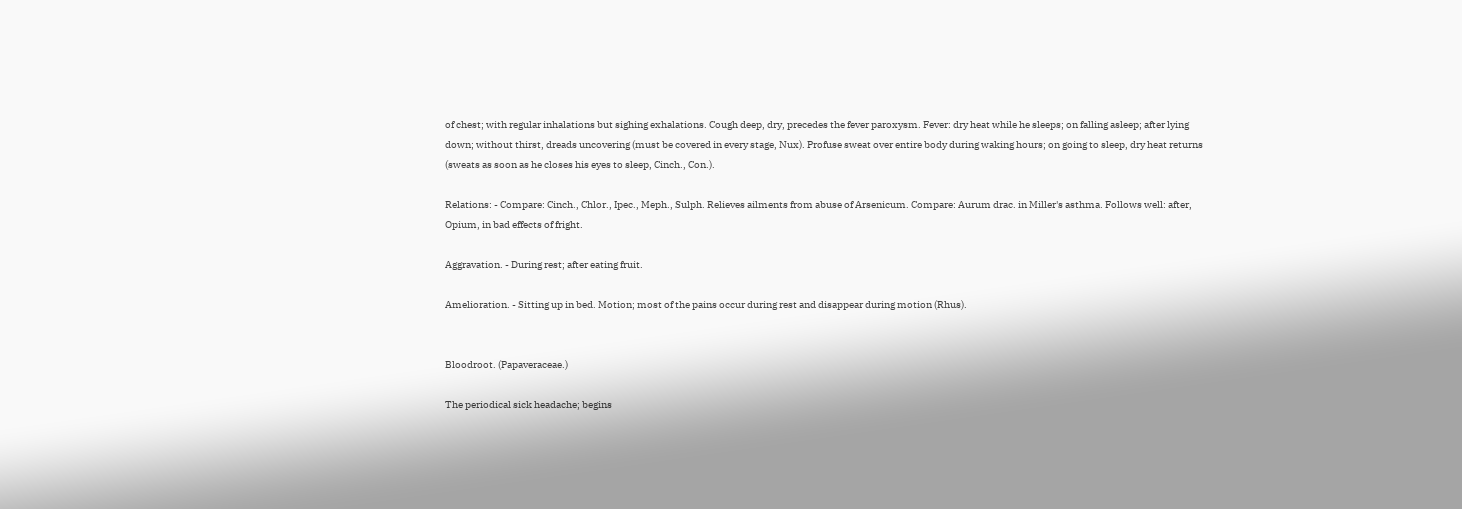of chest; with regular inhalations but sighing exhalations. Cough deep, dry, precedes the fever paroxysm. Fever: dry heat while he sleeps; on falling asleep; after lying down; without thirst, dreads uncovering (must be covered in every stage, Nux). Profuse sweat over entire body during waking hours; on going to sleep, dry heat returns (sweats as soon as he closes his eyes to sleep, Cinch., Con.).

Relations: - Compare: Cinch., Chlor., Ipec., Meph., Sulph. Relieves ailments from abuse of Arsenicum. Compare: Aurum drac. in Miller's asthma. Follows well: after, Opium, in bad effects of fright.

Aggravation. - During rest; after eating fruit.

Amelioration. - Sitting up in bed. Motion; most of the pains occur during rest and disappear during motion (Rhus).


Bloodroot. (Papaveraceae.)

The periodical sick headache; begins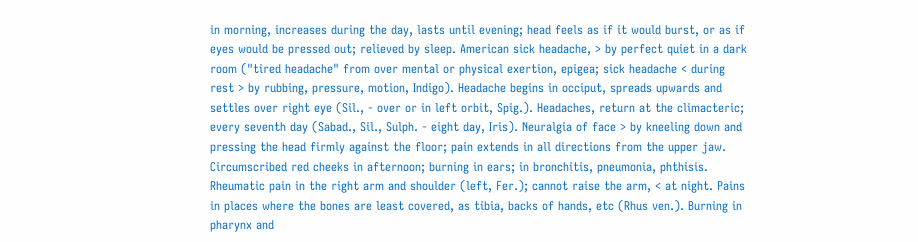in morning, increases during the day, lasts until evening; head feels as if it would burst, or as if eyes would be pressed out; relieved by sleep. American sick headache, > by perfect quiet in a dark room ("tired headache" from over mental or physical exertion, epigea; sick headache < during rest > by rubbing, pressure, motion, Indigo). Headache begins in occiput, spreads upwards and settles over right eye (Sil., - over or in left orbit, Spig.). Headaches, return at the climacteric; every seventh day (Sabad., Sil., Sulph. - eight day, Iris). Neuralgia of face > by kneeling down and pressing the head firmly against the floor; pain extends in all directions from the upper jaw. Circumscribed red cheeks in afternoon; burning in ears; in bronchitis, pneumonia, phthisis. Rheumatic pain in the right arm and shoulder (left, Fer.); cannot raise the arm, < at night. Pains in places where the bones are least covered, as tibia, backs of hands, etc (Rhus ven.). Burning in pharynx and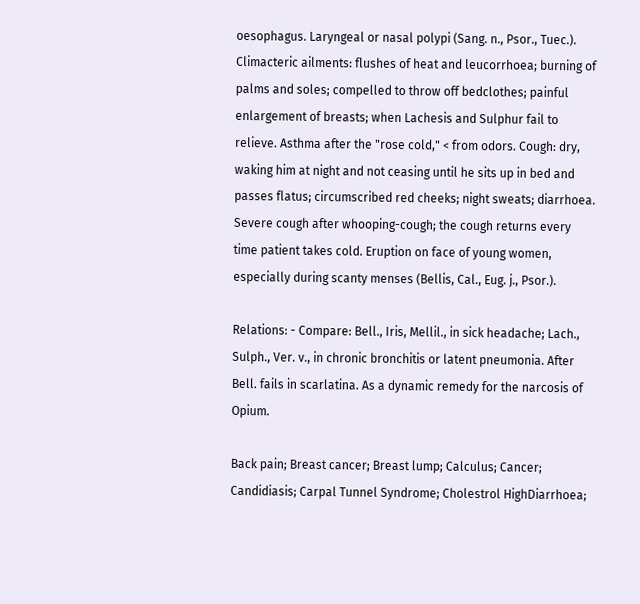oesophagus. Laryngeal or nasal polypi (Sang. n., Psor., Tuec.). Climacteric ailments: flushes of heat and leucorrhoea; burning of palms and soles; compelled to throw off bedclothes; painful enlargement of breasts; when Lachesis and Sulphur fail to relieve. Asthma after the "rose cold," < from odors. Cough: dry, waking him at night and not ceasing until he sits up in bed and passes flatus; circumscribed red cheeks; night sweats; diarrhoea. Severe cough after whooping-cough; the cough returns every time patient takes cold. Eruption on face of young women, especially during scanty menses (Bellis, Cal., Eug. j., Psor.).

Relations: - Compare: Bell., Iris, Mellil., in sick headache; Lach., Sulph., Ver. v., in chronic bronchitis or latent pneumonia. After Bell. fails in scarlatina. As a dynamic remedy for the narcosis of Opium.

Back pain; Breast cancer; Breast lump; Calculus; Cancer; Candidiasis; Carpal Tunnel Syndrome; Cholestrol HighDiarrhoea;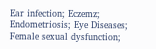Ear infection; Eczemz; Endometriosis; Eye Diseases; Female sexual dysfunction;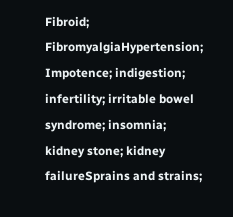Fibroid; FibromyalgiaHypertension; Impotence; indigestion; infertility; irritable bowel syndrome; insomnia; kidney stone; kidney failureSprains and strains;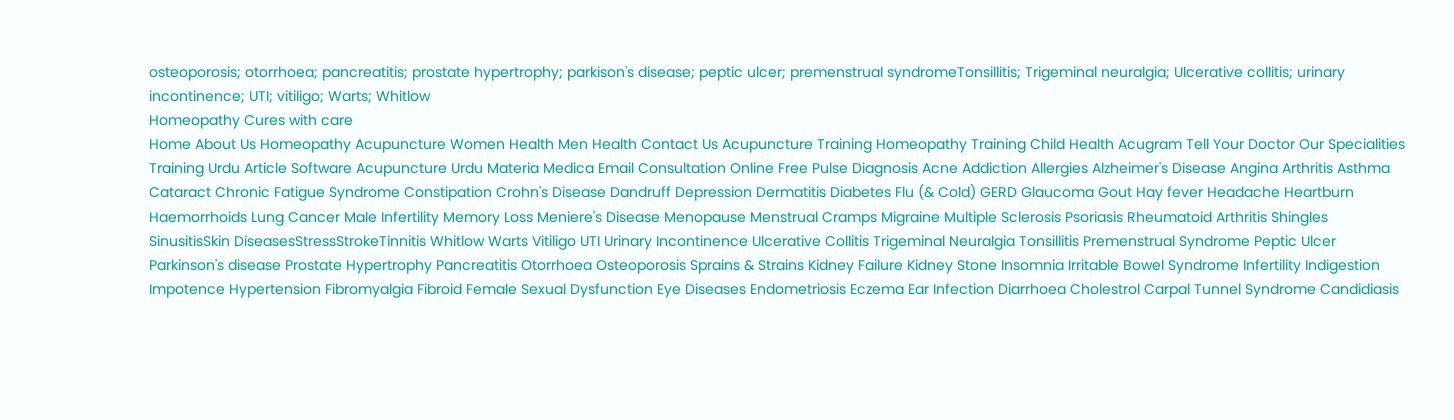osteoporosis; otorrhoea; pancreatitis; prostate hypertrophy; parkison's disease; peptic ulcer; premenstrual syndromeTonsillitis; Trigeminal neuralgia; Ulcerative collitis; urinary incontinence; UTI; vitiligo; Warts; Whitlow
Homeopathy Cures with care
Home About Us Homeopathy Acupuncture Women Health Men Health Contact Us Acupuncture Training Homeopathy Training Child Health Acugram Tell Your Doctor Our Specialities Training Urdu Article Software Acupuncture Urdu Materia Medica Email Consultation Online Free Pulse Diagnosis Acne Addiction Allergies Alzheimer's Disease Angina Arthritis Asthma Cataract Chronic Fatigue Syndrome Constipation Crohn's Disease Dandruff Depression Dermatitis Diabetes Flu (& Cold) GERD Glaucoma Gout Hay fever Headache Heartburn Haemorrhoids Lung Cancer Male Infertility Memory Loss Meniere's Disease Menopause Menstrual Cramps Migraine Multiple Sclerosis Psoriasis Rheumatoid Arthritis Shingles SinusitisSkin DiseasesStressStrokeTinnitis Whitlow Warts Vitiligo UTI Urinary Incontinence Ulcerative Collitis Trigeminal Neuralgia Tonsillitis Premenstrual Syndrome Peptic Ulcer Parkinson's disease Prostate Hypertrophy Pancreatitis Otorrhoea Osteoporosis Sprains & Strains Kidney Failure Kidney Stone Insomnia Irritable Bowel Syndrome Infertility Indigestion Impotence Hypertension Fibromyalgia Fibroid Female Sexual Dysfunction Eye Diseases Endometriosis Eczema Ear Infection Diarrhoea Cholestrol Carpal Tunnel Syndrome Candidiasis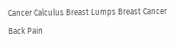Cancer Calculus Breast Lumps Breast Cancer Back Pain